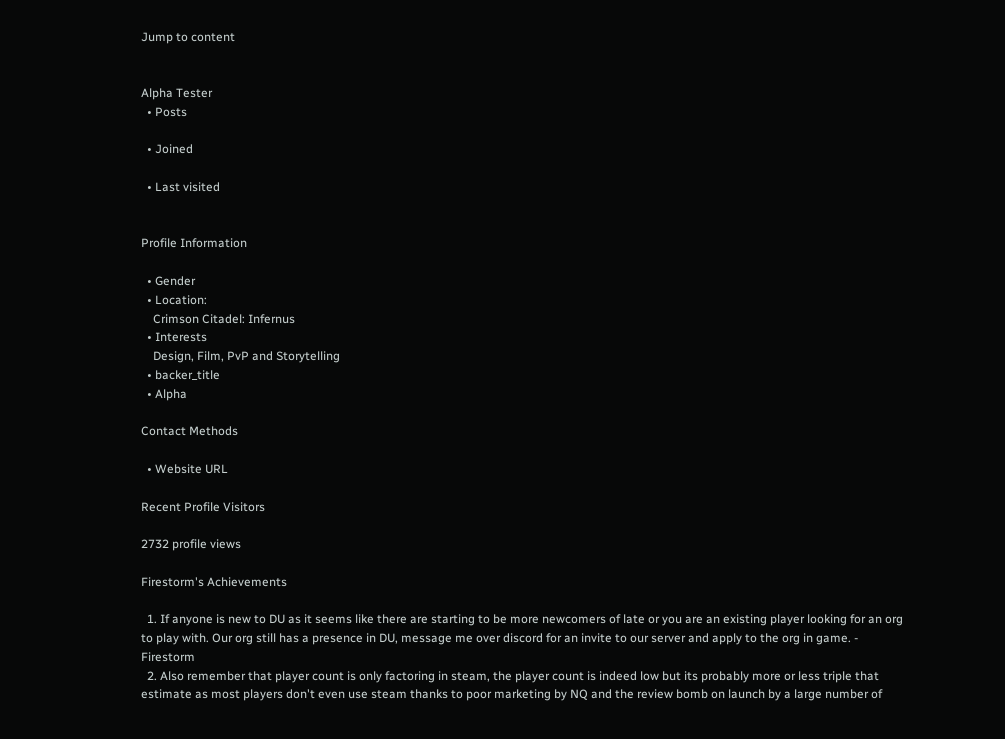Jump to content


Alpha Tester
  • Posts

  • Joined

  • Last visited


Profile Information

  • Gender
  • Location:
    Crimson Citadel: Infernus
  • Interests
    Design, Film, PvP and Storytelling
  • backer_title
  • Alpha

Contact Methods

  • Website URL

Recent Profile Visitors

2732 profile views

Firestorm's Achievements

  1. If anyone is new to DU as it seems like there are starting to be more newcomers of late or you are an existing player looking for an org to play with. Our org still has a presence in DU, message me over discord for an invite to our server and apply to the org in game. - Firestorm
  2. Also remember that player count is only factoring in steam, the player count is indeed low but its probably more or less triple that estimate as most players don't even use steam thanks to poor marketing by NQ and the review bomb on launch by a large number of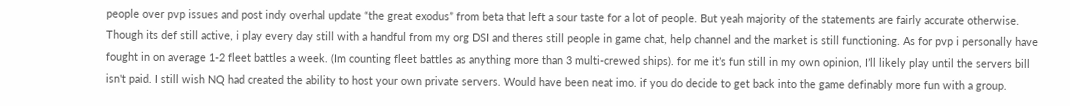people over pvp issues and post indy overhal update “the great exodus” from beta that left a sour taste for a lot of people. But yeah majority of the statements are fairly accurate otherwise. Though its def still active, i play every day still with a handful from my org DSI and theres still people in game chat, help channel and the market is still functioning. As for pvp i personally have fought in on average 1-2 fleet battles a week. (Im counting fleet battles as anything more than 3 multi-crewed ships). for me it’s fun still in my own opinion, I’ll likely play until the servers bill isn't paid. I still wish NQ had created the ability to host your own private servers. Would have been neat imo. if you do decide to get back into the game definably more fun with a group.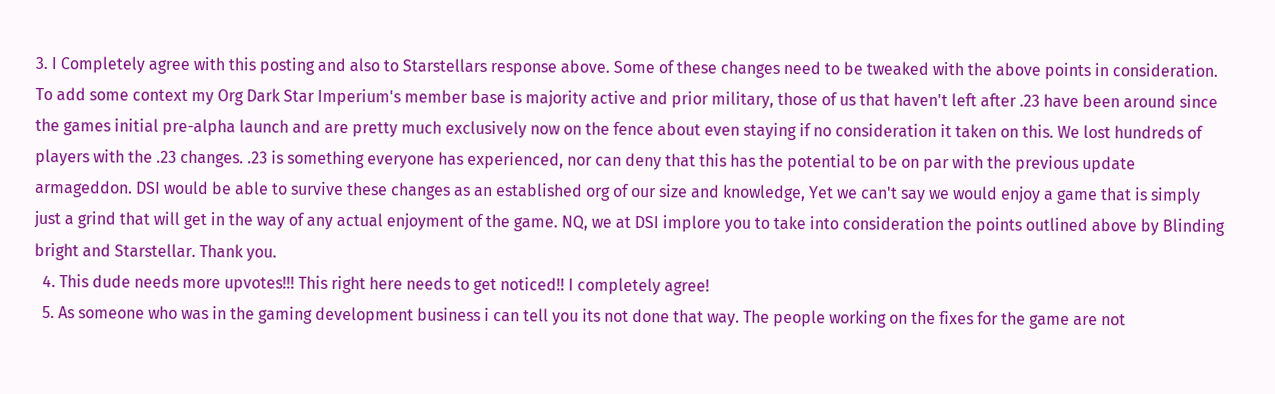3. I Completely agree with this posting and also to Starstellars response above. Some of these changes need to be tweaked with the above points in consideration. To add some context my Org Dark Star Imperium's member base is majority active and prior military, those of us that haven't left after .23 have been around since the games initial pre-alpha launch and are pretty much exclusively now on the fence about even staying if no consideration it taken on this. We lost hundreds of players with the .23 changes. .23 is something everyone has experienced, nor can deny that this has the potential to be on par with the previous update armageddon. DSI would be able to survive these changes as an established org of our size and knowledge, Yet we can't say we would enjoy a game that is simply just a grind that will get in the way of any actual enjoyment of the game. NQ, we at DSI implore you to take into consideration the points outlined above by Blinding bright and Starstellar. Thank you.
  4. This dude needs more upvotes!!! This right here needs to get noticed!! I completely agree!
  5. As someone who was in the gaming development business i can tell you its not done that way. The people working on the fixes for the game are not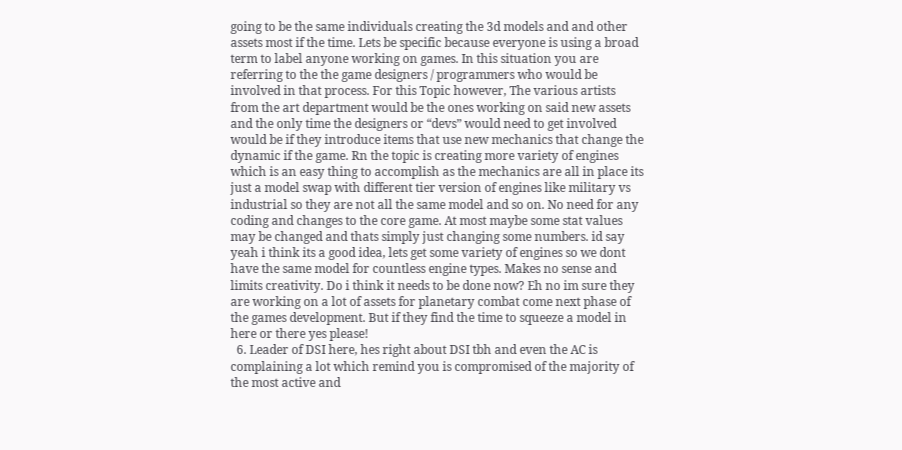going to be the same individuals creating the 3d models and and other assets most if the time. Lets be specific because everyone is using a broad term to label anyone working on games. In this situation you are referring to the the game designers / programmers who would be involved in that process. For this Topic however, The various artists from the art department would be the ones working on said new assets and the only time the designers or “devs” would need to get involved would be if they introduce items that use new mechanics that change the dynamic if the game. Rn the topic is creating more variety of engines which is an easy thing to accomplish as the mechanics are all in place its just a model swap with different tier version of engines like military vs industrial so they are not all the same model and so on. No need for any coding and changes to the core game. At most maybe some stat values may be changed and thats simply just changing some numbers. id say yeah i think its a good idea, lets get some variety of engines so we dont have the same model for countless engine types. Makes no sense and limits creativity. Do i think it needs to be done now? Eh no im sure they are working on a lot of assets for planetary combat come next phase of the games development. But if they find the time to squeeze a model in here or there yes please!
  6. Leader of DSI here, hes right about DSI tbh and even the AC is complaining a lot which remind you is compromised of the majority of the most active and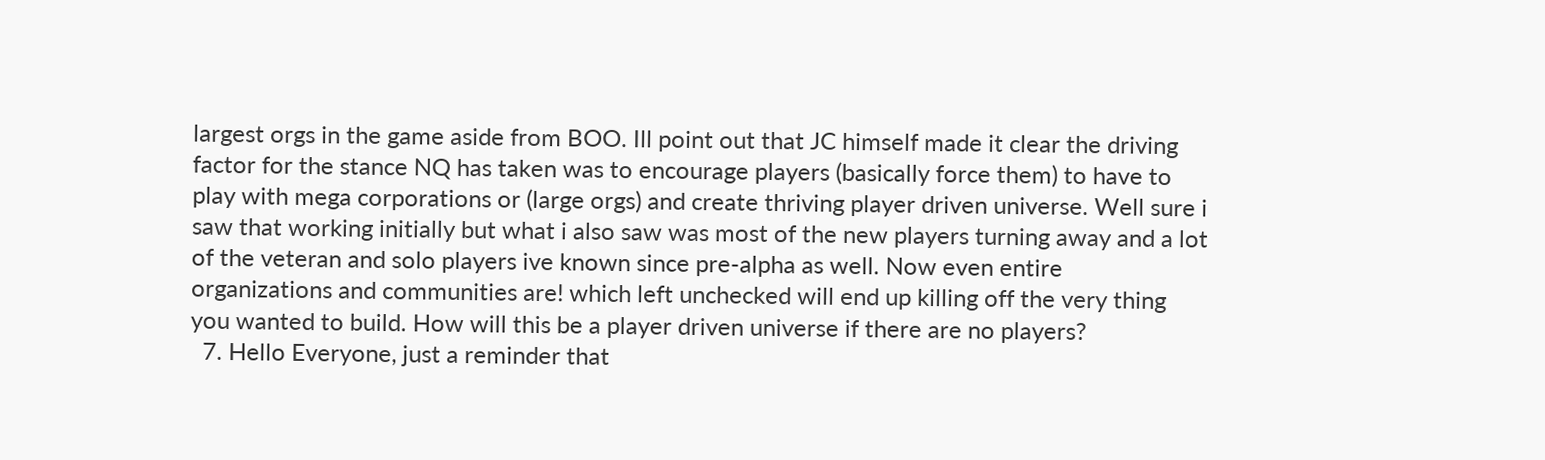largest orgs in the game aside from BOO. Ill point out that JC himself made it clear the driving factor for the stance NQ has taken was to encourage players (basically force them) to have to play with mega corporations or (large orgs) and create thriving player driven universe. Well sure i saw that working initially but what i also saw was most of the new players turning away and a lot of the veteran and solo players ive known since pre-alpha as well. Now even entire organizations and communities are! which left unchecked will end up killing off the very thing you wanted to build. How will this be a player driven universe if there are no players?
  7. Hello Everyone, just a reminder that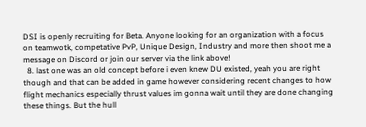DSI is openly recruiting for Beta. Anyone looking for an organization with a focus on teamwotk, competative PvP, Unique Design, Industry and more then shoot me a message on Discord or join our server via the link above!
  8. last one was an old concept before i even knew DU existed, yeah you are right though and that can be added in game however considering recent changes to how flight mechanics especially thrust values im gonna wait until they are done changing these things. But the hull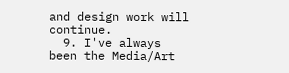and design work will continue.
  9. I've always been the Media/Art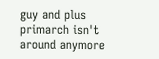guy and plus primarch isn't around anymore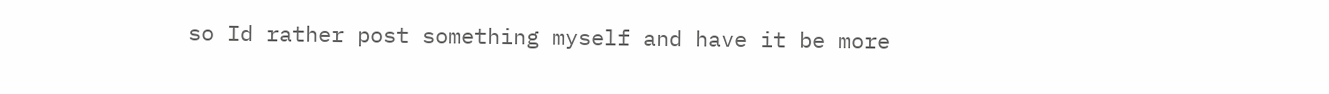so Id rather post something myself and have it be more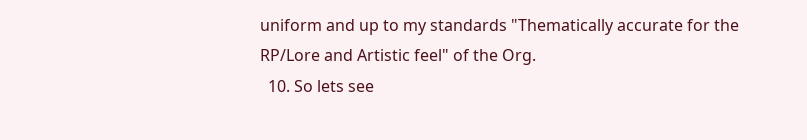uniform and up to my standards "Thematically accurate for the RP/Lore and Artistic feel" of the Org.
  10. So lets see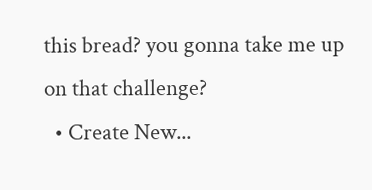this bread? you gonna take me up on that challenge?
  • Create New...